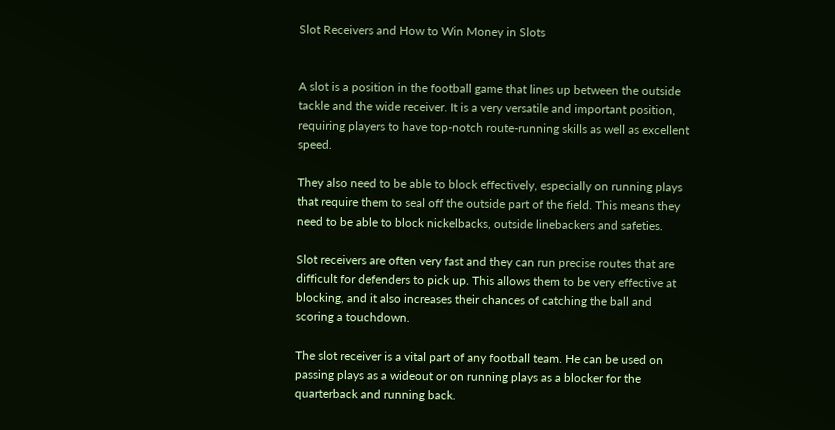Slot Receivers and How to Win Money in Slots


A slot is a position in the football game that lines up between the outside tackle and the wide receiver. It is a very versatile and important position, requiring players to have top-notch route-running skills as well as excellent speed.

They also need to be able to block effectively, especially on running plays that require them to seal off the outside part of the field. This means they need to be able to block nickelbacks, outside linebackers and safeties.

Slot receivers are often very fast and they can run precise routes that are difficult for defenders to pick up. This allows them to be very effective at blocking, and it also increases their chances of catching the ball and scoring a touchdown.

The slot receiver is a vital part of any football team. He can be used on passing plays as a wideout or on running plays as a blocker for the quarterback and running back.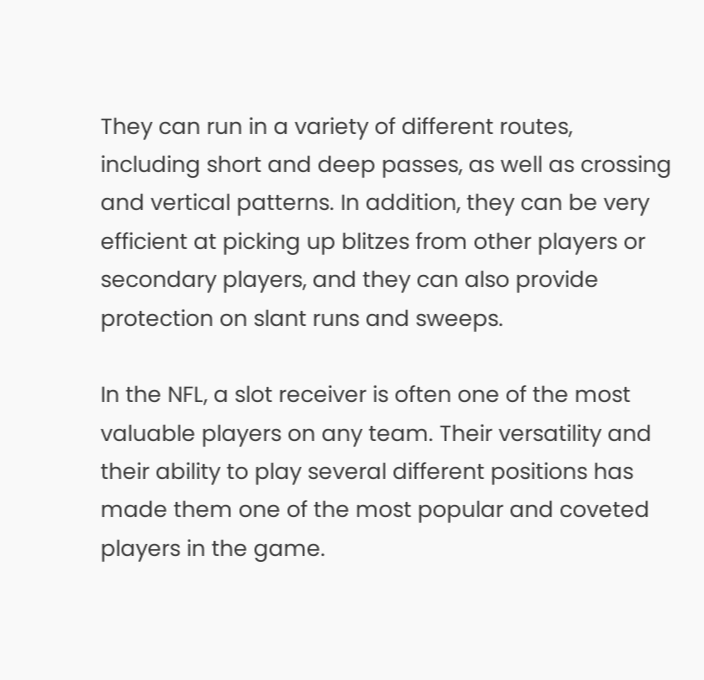They can run in a variety of different routes, including short and deep passes, as well as crossing and vertical patterns. In addition, they can be very efficient at picking up blitzes from other players or secondary players, and they can also provide protection on slant runs and sweeps.

In the NFL, a slot receiver is often one of the most valuable players on any team. Their versatility and their ability to play several different positions has made them one of the most popular and coveted players in the game.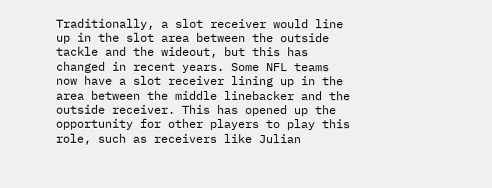Traditionally, a slot receiver would line up in the slot area between the outside tackle and the wideout, but this has changed in recent years. Some NFL teams now have a slot receiver lining up in the area between the middle linebacker and the outside receiver. This has opened up the opportunity for other players to play this role, such as receivers like Julian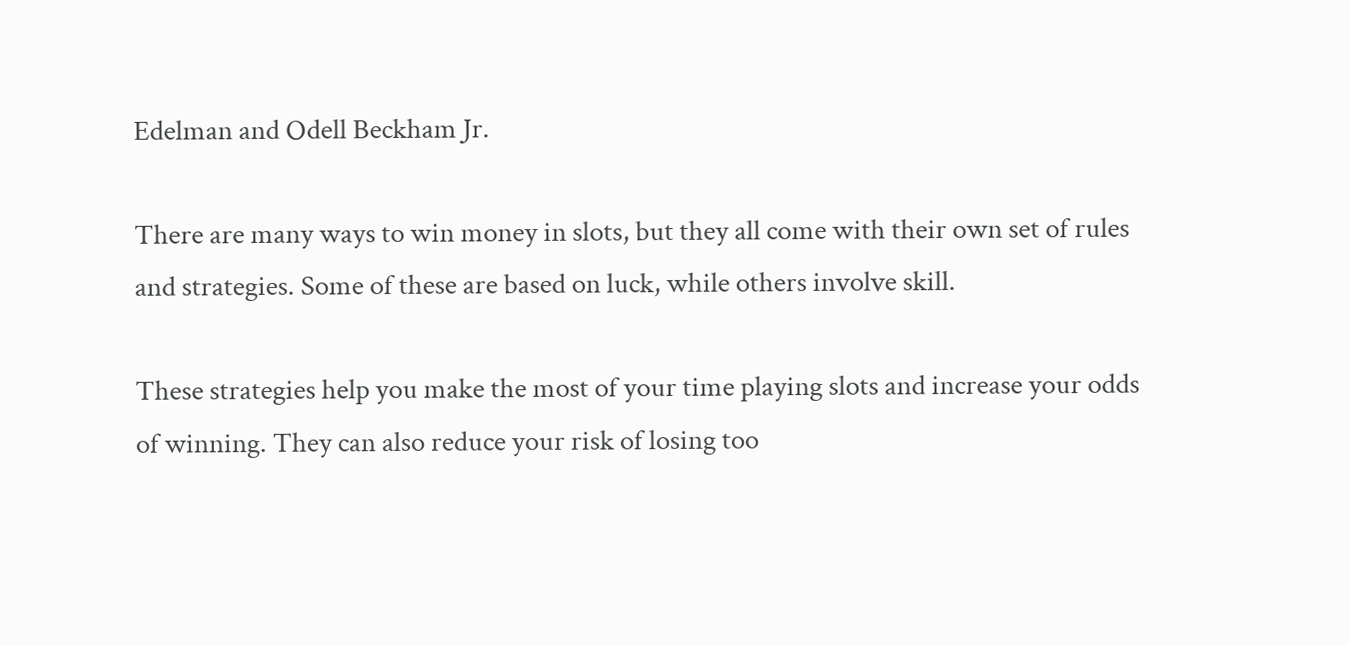Edelman and Odell Beckham Jr.

There are many ways to win money in slots, but they all come with their own set of rules and strategies. Some of these are based on luck, while others involve skill.

These strategies help you make the most of your time playing slots and increase your odds of winning. They can also reduce your risk of losing too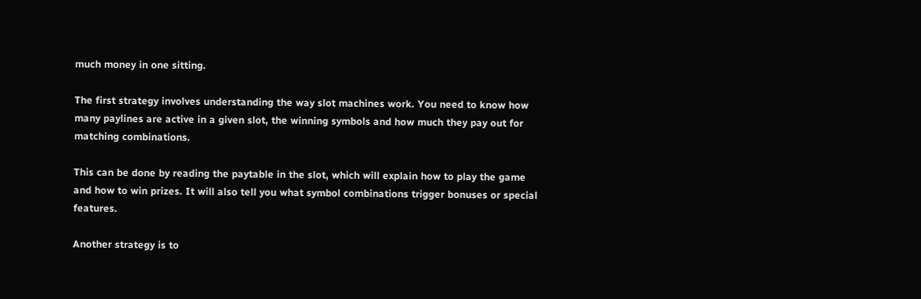much money in one sitting.

The first strategy involves understanding the way slot machines work. You need to know how many paylines are active in a given slot, the winning symbols and how much they pay out for matching combinations.

This can be done by reading the paytable in the slot, which will explain how to play the game and how to win prizes. It will also tell you what symbol combinations trigger bonuses or special features.

Another strategy is to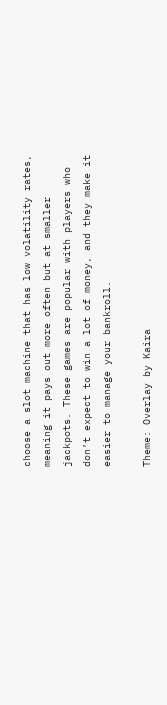choose a slot machine that has low volatility rates, meaning it pays out more often but at smaller jackpots. These games are popular with players who don’t expect to win a lot of money, and they make it easier to manage your bankroll.

Theme: Overlay by Kaira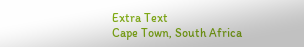Extra Text
Cape Town, South Africa